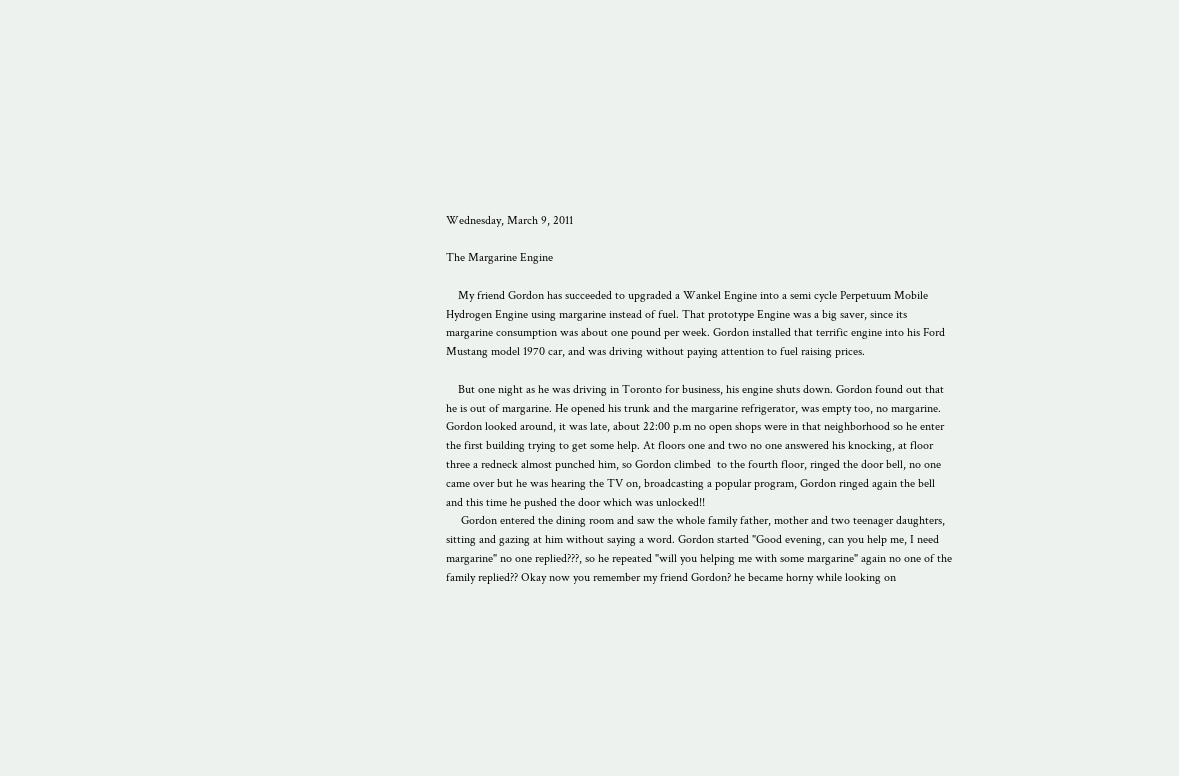Wednesday, March 9, 2011

The Margarine Engine

    My friend Gordon has succeeded to upgraded a Wankel Engine into a semi cycle Perpetuum Mobile Hydrogen Engine using margarine instead of fuel. That prototype Engine was a big saver, since its margarine consumption was about one pound per week. Gordon installed that terrific engine into his Ford Mustang model 1970 car, and was driving without paying attention to fuel raising prices.

    But one night as he was driving in Toronto for business, his engine shuts down. Gordon found out that he is out of margarine. He opened his trunk and the margarine refrigerator, was empty too, no margarine. Gordon looked around, it was late, about 22:00 p.m no open shops were in that neighborhood so he enter the first building trying to get some help. At floors one and two no one answered his knocking, at floor three a redneck almost punched him, so Gordon climbed  to the fourth floor, ringed the door bell, no one came over but he was hearing the TV on, broadcasting a popular program, Gordon ringed again the bell and this time he pushed the door which was unlocked!!
     Gordon entered the dining room and saw the whole family father, mother and two teenager daughters, sitting and gazing at him without saying a word. Gordon started "Good evening, can you help me, I need margarine" no one replied???, so he repeated "will you helping me with some margarine" again no one of the family replied?? Okay now you remember my friend Gordon? he became horny while looking on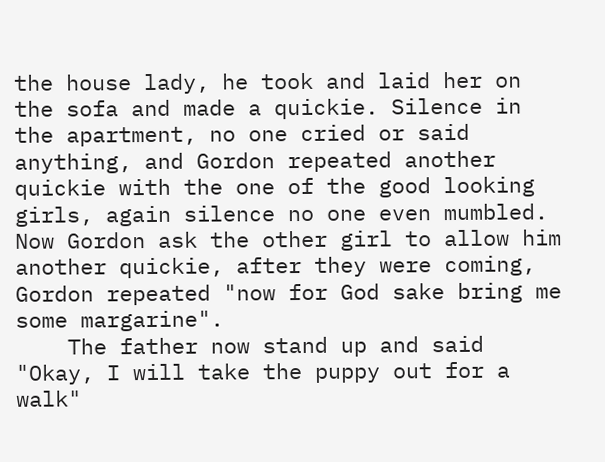the house lady, he took and laid her on the sofa and made a quickie. Silence in the apartment, no one cried or said anything, and Gordon repeated another quickie with the one of the good looking girls, again silence no one even mumbled.
Now Gordon ask the other girl to allow him another quickie, after they were coming, Gordon repeated "now for God sake bring me some margarine".
    The father now stand up and said "Okay, I will take the puppy out for a walk"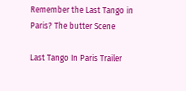Remember the Last Tango in Paris? The butter Scene

Last Tango In Paris Trailer